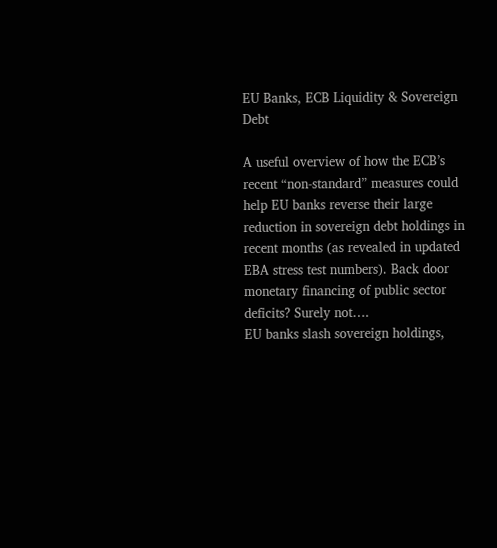EU Banks, ECB Liquidity & Sovereign Debt

A useful overview of how the ECB’s recent “non-standard” measures could help EU banks reverse their large reduction in sovereign debt holdings in recent months (as revealed in updated EBA stress test numbers). Back door monetary financing of public sector deficits? Surely not….
EU banks slash sovereign holdings,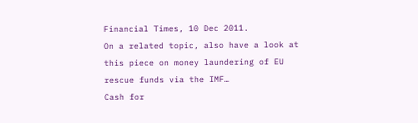Financial Times, 10 Dec 2011.
On a related topic, also have a look at this piece on money laundering of EU rescue funds via the IMF…
Cash for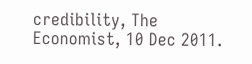credibility, The Economist, 10 Dec 2011.